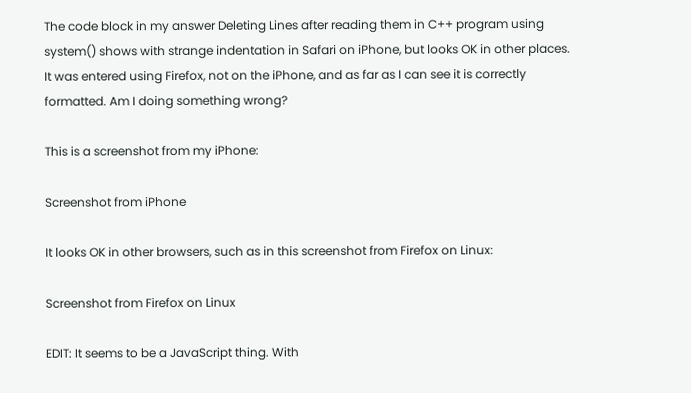The code block in my answer Deleting Lines after reading them in C++ program using system() shows with strange indentation in Safari on iPhone, but looks OK in other places. It was entered using Firefox, not on the iPhone, and as far as I can see it is correctly formatted. Am I doing something wrong?

This is a screenshot from my iPhone:

Screenshot from iPhone

It looks OK in other browsers, such as in this screenshot from Firefox on Linux:

Screenshot from Firefox on Linux

EDIT: It seems to be a JavaScript thing. With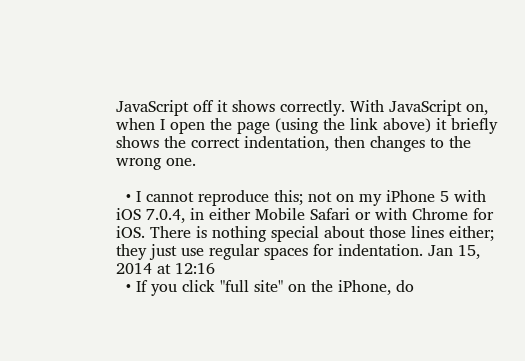JavaScript off it shows correctly. With JavaScript on, when I open the page (using the link above) it briefly shows the correct indentation, then changes to the wrong one.

  • I cannot reproduce this; not on my iPhone 5 with iOS 7.0.4, in either Mobile Safari or with Chrome for iOS. There is nothing special about those lines either; they just use regular spaces for indentation. Jan 15, 2014 at 12:16
  • If you click "full site" on the iPhone, do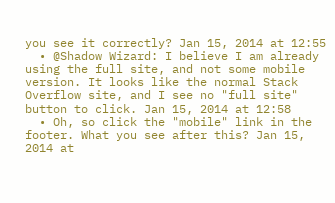you see it correctly? Jan 15, 2014 at 12:55
  • @Shadow Wizard: I believe I am already using the full site, and not some mobile version. It looks like the normal Stack Overflow site, and I see no "full site" button to click. Jan 15, 2014 at 12:58
  • Oh, so click the "mobile" link in the footer. What you see after this? Jan 15, 2014 at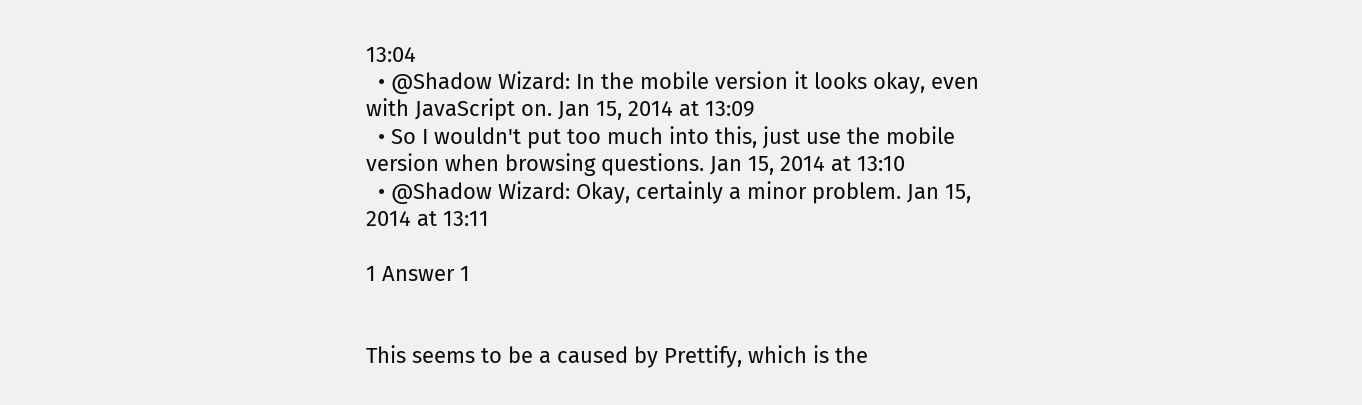13:04
  • @Shadow Wizard: In the mobile version it looks okay, even with JavaScript on. Jan 15, 2014 at 13:09
  • So I wouldn't put too much into this, just use the mobile version when browsing questions. Jan 15, 2014 at 13:10
  • @Shadow Wizard: Okay, certainly a minor problem. Jan 15, 2014 at 13:11

1 Answer 1


This seems to be a caused by Prettify, which is the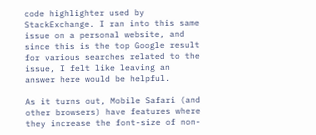code highlighter used by StackExchange. I ran into this same issue on a personal website, and since this is the top Google result for various searches related to the issue, I felt like leaving an answer here would be helpful.

As it turns out, Mobile Safari (and other browsers) have features where they increase the font-size of non-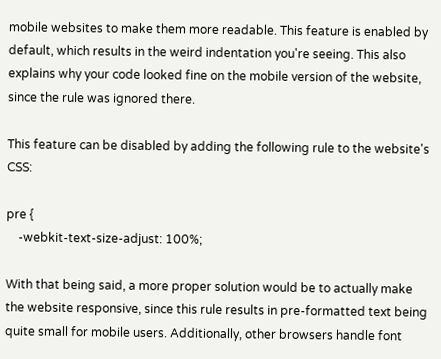mobile websites to make them more readable. This feature is enabled by default, which results in the weird indentation you're seeing. This also explains why your code looked fine on the mobile version of the website, since the rule was ignored there.

This feature can be disabled by adding the following rule to the website's CSS:

pre {
    -webkit-text-size-adjust: 100%;

With that being said, a more proper solution would be to actually make the website responsive, since this rule results in pre-formatted text being quite small for mobile users. Additionally, other browsers handle font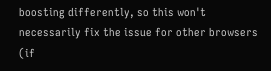boosting differently, so this won't necessarily fix the issue for other browsers (if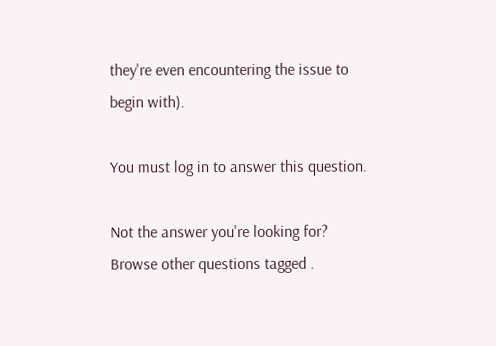they're even encountering the issue to begin with).

You must log in to answer this question.

Not the answer you're looking for? Browse other questions tagged .